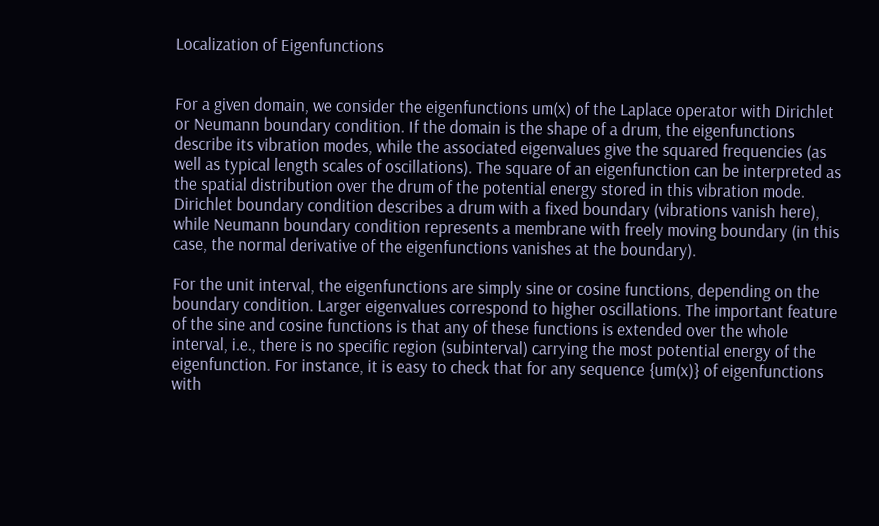Localization of Eigenfunctions


For a given domain, we consider the eigenfunctions um(x) of the Laplace operator with Dirichlet or Neumann boundary condition. If the domain is the shape of a drum, the eigenfunctions describe its vibration modes, while the associated eigenvalues give the squared frequencies (as well as typical length scales of oscillations). The square of an eigenfunction can be interpreted as the spatial distribution over the drum of the potential energy stored in this vibration mode. Dirichlet boundary condition describes a drum with a fixed boundary (vibrations vanish here), while Neumann boundary condition represents a membrane with freely moving boundary (in this case, the normal derivative of the eigenfunctions vanishes at the boundary).

For the unit interval, the eigenfunctions are simply sine or cosine functions, depending on the boundary condition. Larger eigenvalues correspond to higher oscillations. The important feature of the sine and cosine functions is that any of these functions is extended over the whole interval, i.e., there is no specific region (subinterval) carrying the most potential energy of the eigenfunction. For instance, it is easy to check that for any sequence {um(x)} of eigenfunctions with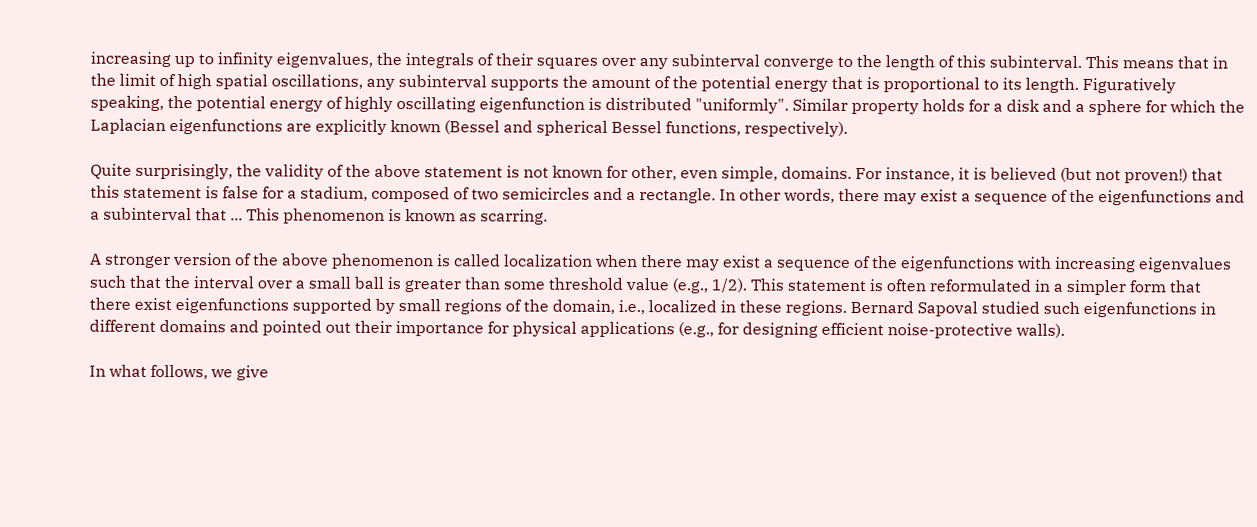increasing up to infinity eigenvalues, the integrals of their squares over any subinterval converge to the length of this subinterval. This means that in the limit of high spatial oscillations, any subinterval supports the amount of the potential energy that is proportional to its length. Figuratively speaking, the potential energy of highly oscillating eigenfunction is distributed "uniformly". Similar property holds for a disk and a sphere for which the Laplacian eigenfunctions are explicitly known (Bessel and spherical Bessel functions, respectively).

Quite surprisingly, the validity of the above statement is not known for other, even simple, domains. For instance, it is believed (but not proven!) that this statement is false for a stadium, composed of two semicircles and a rectangle. In other words, there may exist a sequence of the eigenfunctions and a subinterval that ... This phenomenon is known as scarring.

A stronger version of the above phenomenon is called localization when there may exist a sequence of the eigenfunctions with increasing eigenvalues such that the interval over a small ball is greater than some threshold value (e.g., 1/2). This statement is often reformulated in a simpler form that there exist eigenfunctions supported by small regions of the domain, i.e., localized in these regions. Bernard Sapoval studied such eigenfunctions in different domains and pointed out their importance for physical applications (e.g., for designing efficient noise-protective walls).

In what follows, we give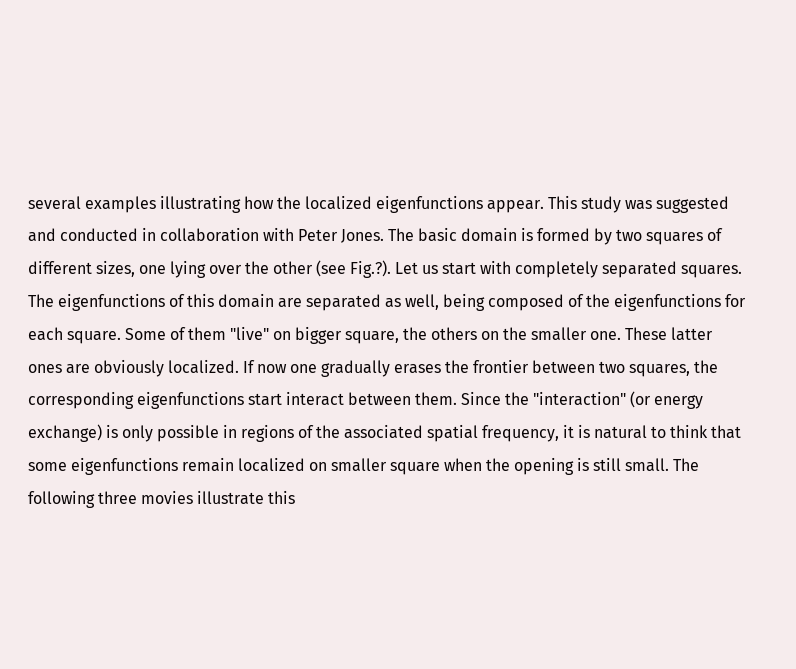several examples illustrating how the localized eigenfunctions appear. This study was suggested and conducted in collaboration with Peter Jones. The basic domain is formed by two squares of different sizes, one lying over the other (see Fig.?). Let us start with completely separated squares. The eigenfunctions of this domain are separated as well, being composed of the eigenfunctions for each square. Some of them "live" on bigger square, the others on the smaller one. These latter ones are obviously localized. If now one gradually erases the frontier between two squares, the corresponding eigenfunctions start interact between them. Since the "interaction" (or energy exchange) is only possible in regions of the associated spatial frequency, it is natural to think that some eigenfunctions remain localized on smaller square when the opening is still small. The following three movies illustrate this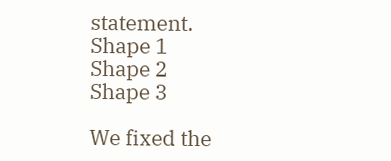statement.
Shape 1
Shape 2
Shape 3

We fixed the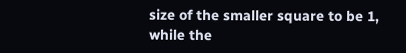size of the smaller square to be 1, while the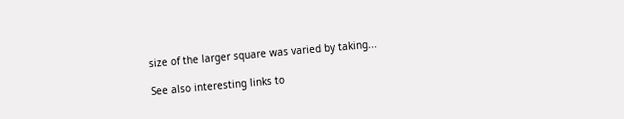size of the larger square was varied by taking...

See also interesting links to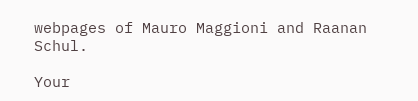webpages of Mauro Maggioni and Raanan Schul.

Your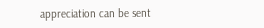appreciation can be sent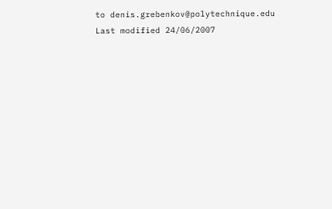to denis.grebenkov@polytechnique.edu
Last modified 24/06/2007